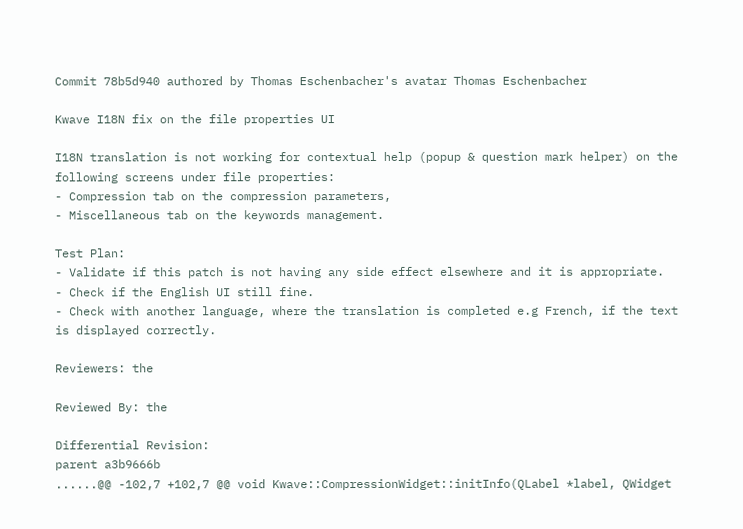Commit 78b5d940 authored by Thomas Eschenbacher's avatar Thomas Eschenbacher

Kwave I18N fix on the file properties UI

I18N translation is not working for contextual help (popup & question mark helper) on the following screens under file properties:
- Compression tab on the compression parameters,
- Miscellaneous tab on the keywords management.

Test Plan:
- Validate if this patch is not having any side effect elsewhere and it is appropriate.
- Check if the English UI still fine.
- Check with another language, where the translation is completed e.g French, if the text is displayed correctly.

Reviewers: the

Reviewed By: the

Differential Revision:
parent a3b9666b
......@@ -102,7 +102,7 @@ void Kwave::CompressionWidget::initInfo(QLabel *label, QWidget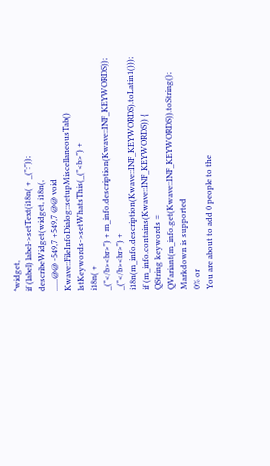*widget,
if (label) label->setText(i18n( + _(":"));
describeWidget(widget, i18n(,
......@@ -549,7 +549,7 @@ void Kwave::FileInfoDialog::setupMiscellaneousTab()
lstKeywords->setWhatsThis(_("<b>") +
i18n( +
_("</b><br>") + m_info.description(Kwave::INF_KEYWORDS));
_("</b><br>") + i18n(m_info.description(Kwave::INF_KEYWORDS).toLatin1()));
if (m_info.contains(Kwave::INF_KEYWORDS)) {
QString keywords = QVariant(m_info.get(Kwave::INF_KEYWORDS)).toString();
Markdown is supported
0% or
You are about to add 0 people to the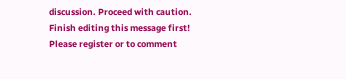discussion. Proceed with caution.
Finish editing this message first!
Please register or to comment